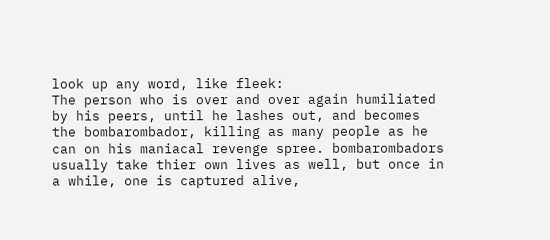look up any word, like fleek:
The person who is over and over again humiliated by his peers, until he lashes out, and becomes the bombarombador, killing as many people as he can on his maniacal revenge spree. bombarombadors usually take thier own lives as well, but once in a while, one is captured alive,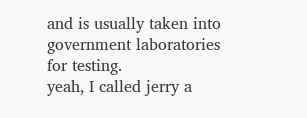and is usually taken into government laboratories for testing.
yeah, I called jerry a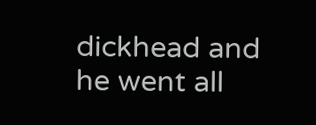dickhead and he went all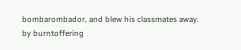bombarombador, and blew his classmates away.
by burntoffering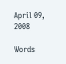April 09, 2008

Words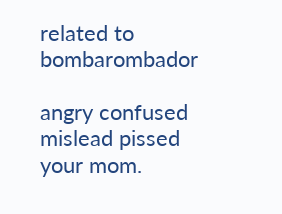related to bombarombador

angry confused mislead pissed your mom.